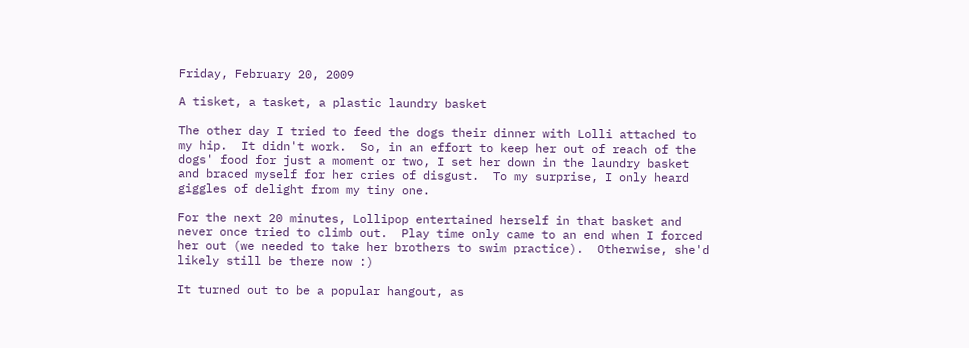Friday, February 20, 2009

A tisket, a tasket, a plastic laundry basket

The other day I tried to feed the dogs their dinner with Lolli attached to my hip.  It didn't work.  So, in an effort to keep her out of reach of the dogs' food for just a moment or two, I set her down in the laundry basket and braced myself for her cries of disgust.  To my surprise, I only heard giggles of delight from my tiny one.

For the next 20 minutes, Lollipop entertained herself in that basket and never once tried to climb out.  Play time only came to an end when I forced her out (we needed to take her brothers to swim practice).  Otherwise, she'd likely still be there now :)

It turned out to be a popular hangout, as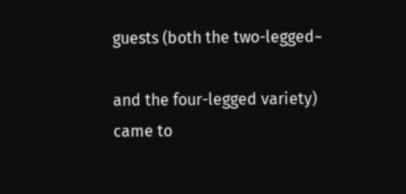guests (both the two-legged~

and the four-legged variety) came to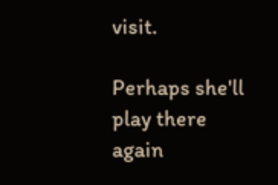visit.

Perhaps she'll play there again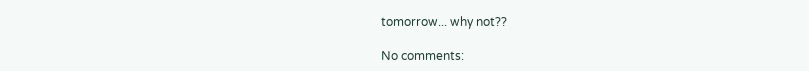tomorrow... why not??

No comments: